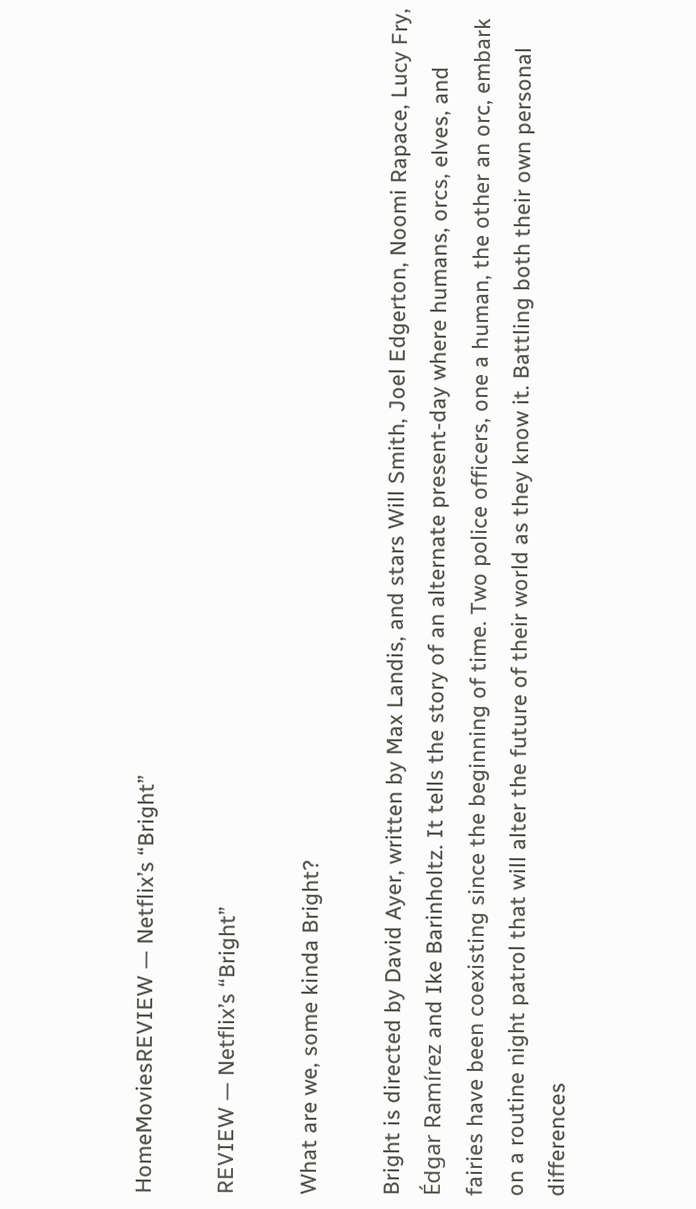HomeMoviesREVIEW — Netflix’s “Bright”

REVIEW — Netflix’s “Bright”

What are we, some kinda Bright?

Bright is directed by David Ayer, written by Max Landis, and stars Will Smith, Joel Edgerton, Noomi Rapace, Lucy Fry, Édgar Ramírez and Ike Barinholtz. It tells the story of an alternate present-day where humans, orcs, elves, and fairies have been coexisting since the beginning of time. Two police officers, one a human, the other an orc, embark on a routine night patrol that will alter the future of their world as they know it. Battling both their own personal differences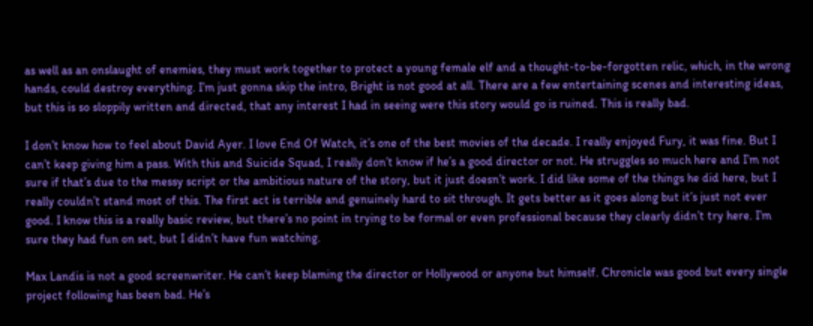as well as an onslaught of enemies, they must work together to protect a young female elf and a thought-to-be-forgotten relic, which, in the wrong hands, could destroy everything. I’m just gonna skip the intro, Bright is not good at all. There are a few entertaining scenes and interesting ideas, but this is so sloppily written and directed, that any interest I had in seeing were this story would go is ruined. This is really bad.

I don’t know how to feel about David Ayer. I love End Of Watch, it’s one of the best movies of the decade. I really enjoyed Fury, it was fine. But I can’t keep giving him a pass. With this and Suicide Squad, I really don’t know if he’s a good director or not. He struggles so much here and I’m not sure if that’s due to the messy script or the ambitious nature of the story, but it just doesn’t work. I did like some of the things he did here, but I really couldn’t stand most of this. The first act is terrible and genuinely hard to sit through. It gets better as it goes along but it’s just not ever good. I know this is a really basic review, but there’s no point in trying to be formal or even professional because they clearly didn’t try here. I’m sure they had fun on set, but I didn’t have fun watching.

Max Landis is not a good screenwriter. He can’t keep blaming the director or Hollywood or anyone but himself. Chronicle was good but every single project following has been bad. He’s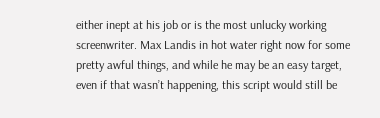either inept at his job or is the most unlucky working screenwriter. Max Landis in hot water right now for some pretty awful things, and while he may be an easy target, even if that wasn’t happening, this script would still be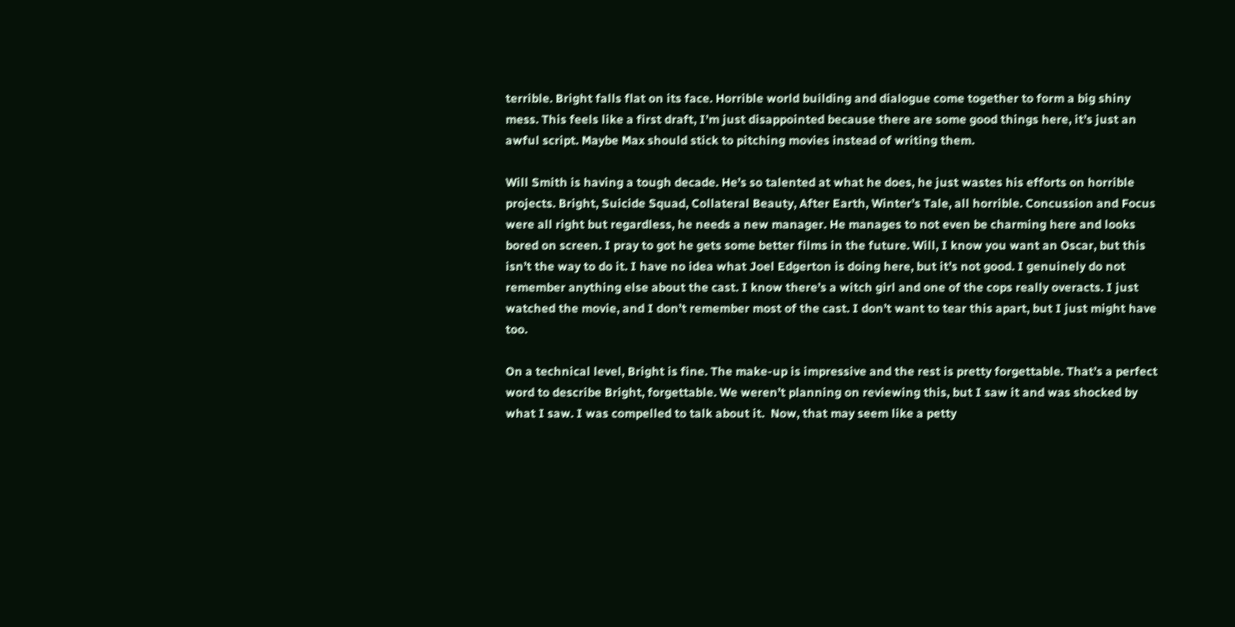terrible. Bright falls flat on its face. Horrible world building and dialogue come together to form a big shiny mess. This feels like a first draft, I’m just disappointed because there are some good things here, it’s just an awful script. Maybe Max should stick to pitching movies instead of writing them.

Will Smith is having a tough decade. He’s so talented at what he does, he just wastes his efforts on horrible projects. Bright, Suicide Squad, Collateral Beauty, After Earth, Winter’s Tale, all horrible. Concussion and Focus were all right but regardless, he needs a new manager. He manages to not even be charming here and looks bored on screen. I pray to got he gets some better films in the future. Will, I know you want an Oscar, but this isn’t the way to do it. I have no idea what Joel Edgerton is doing here, but it’s not good. I genuinely do not remember anything else about the cast. I know there’s a witch girl and one of the cops really overacts. I just watched the movie, and I don’t remember most of the cast. I don’t want to tear this apart, but I just might have too.

On a technical level, Bright is fine. The make-up is impressive and the rest is pretty forgettable. That’s a perfect word to describe Bright, forgettable. We weren’t planning on reviewing this, but I saw it and was shocked by what I saw. I was compelled to talk about it.  Now, that may seem like a petty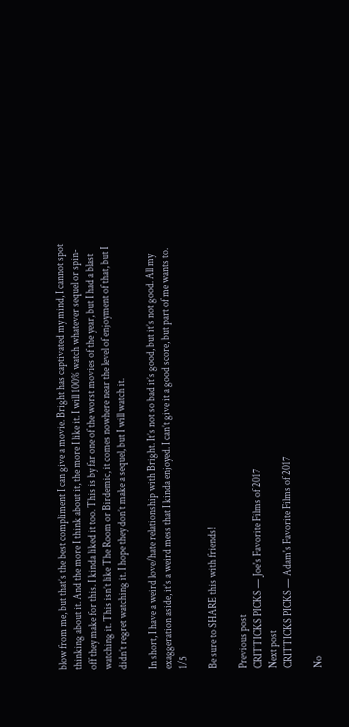blow from me, but that’s the best compliment I can give a movie. Bright has captivated my mind, I cannot spot thinking about it. And the more I think about it, the more I like it. I will 100% watch whatever sequel or spin-off they make for this. I kinda liked it too. This is by far one of the worst movies of the year, but I had a blast watching it. This isn’t like The Room or Birdemic, it comes nowhere near the level of enjoyment of that, but I didn’t regret watching it. I hope they don’t make a sequel, but I will watch it.

In short, I have a weird love/hate relationship with Bright. It’s not so bad it’s good, but it’s not good. All my exaggeration aside, it’s a weird mess that I kinda enjoyed. I can’t give it a good score, but part of me wants to. 1/5

Be sure to SHARE this with friends!

Previous post
CRITTICKS PICKS — Joe's Favorite Films of 2017
Next post
CRITTICKS PICKS — Adam's Favorite Films of 2017

No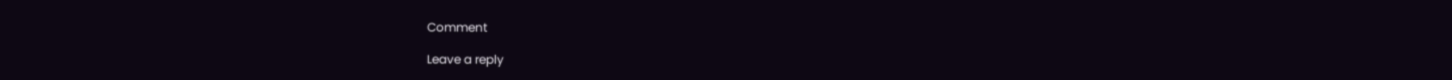Comment

Leave a reply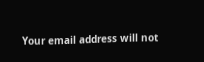Your email address will not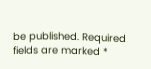be published. Required fields are marked *